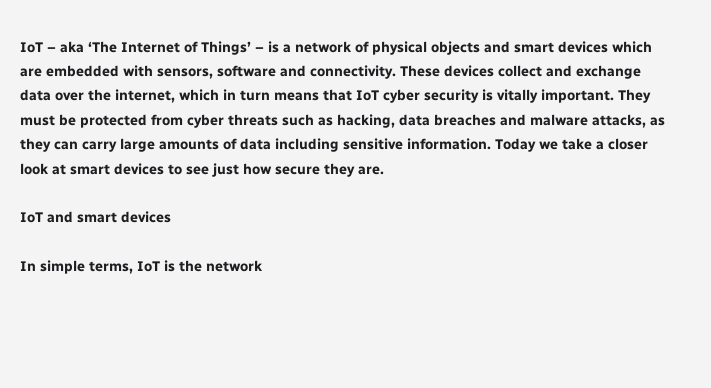IoT – aka ‘The Internet of Things’ – is a network of physical objects and smart devices which are embedded with sensors, software and connectivity. These devices collect and exchange data over the internet, which in turn means that IoT cyber security is vitally important. They must be protected from cyber threats such as hacking, data breaches and malware attacks, as they can carry large amounts of data including sensitive information. Today we take a closer look at smart devices to see just how secure they are.

IoT and smart devices

In simple terms, IoT is the network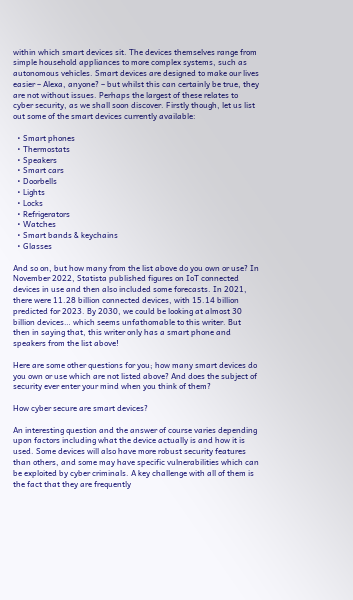within which smart devices sit. The devices themselves range from simple household appliances to more complex systems, such as autonomous vehicles. Smart devices are designed to make our lives easier – Alexa, anyone? – but whilst this can certainly be true, they are not without issues. Perhaps the largest of these relates to cyber security, as we shall soon discover. Firstly though, let us list out some of the smart devices currently available:

  • Smart phones
  • Thermostats
  • Speakers
  • Smart cars
  • Doorbells
  • Lights
  • Locks
  • Refrigerators
  • Watches
  • Smart bands & keychains
  • Glasses

And so on, but how many from the list above do you own or use? In November 2022, Statista published figures on IoT connected devices in use and then also included some forecasts. In 2021, there were 11.28 billion connected devices, with 15.14 billion predicted for 2023. By 2030, we could be looking at almost 30 billion devices… which seems unfathomable to this writer. But then in saying that, this writer only has a smart phone and speakers from the list above!

Here are some other questions for you; how many smart devices do you own or use which are not listed above? And does the subject of security ever enter your mind when you think of them?

How cyber secure are smart devices?

An interesting question and the answer of course varies depending upon factors including what the device actually is and how it is used. Some devices will also have more robust security features than others, and some may have specific vulnerabilities which can be exploited by cyber criminals. A key challenge with all of them is the fact that they are frequently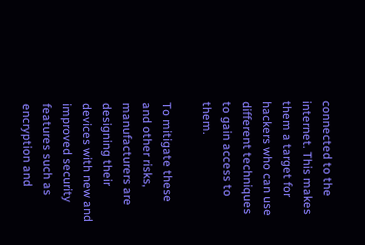connected to the internet. This makes them a target for hackers who can use different techniques to gain access to them.

To mitigate these and other risks, manufacturers are designing their devices with new and improved security features such as encryption and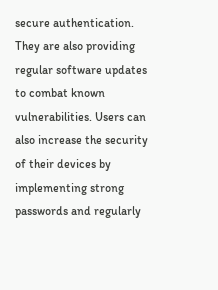secure authentication. They are also providing regular software updates to combat known vulnerabilities. Users can also increase the security of their devices by implementing strong passwords and regularly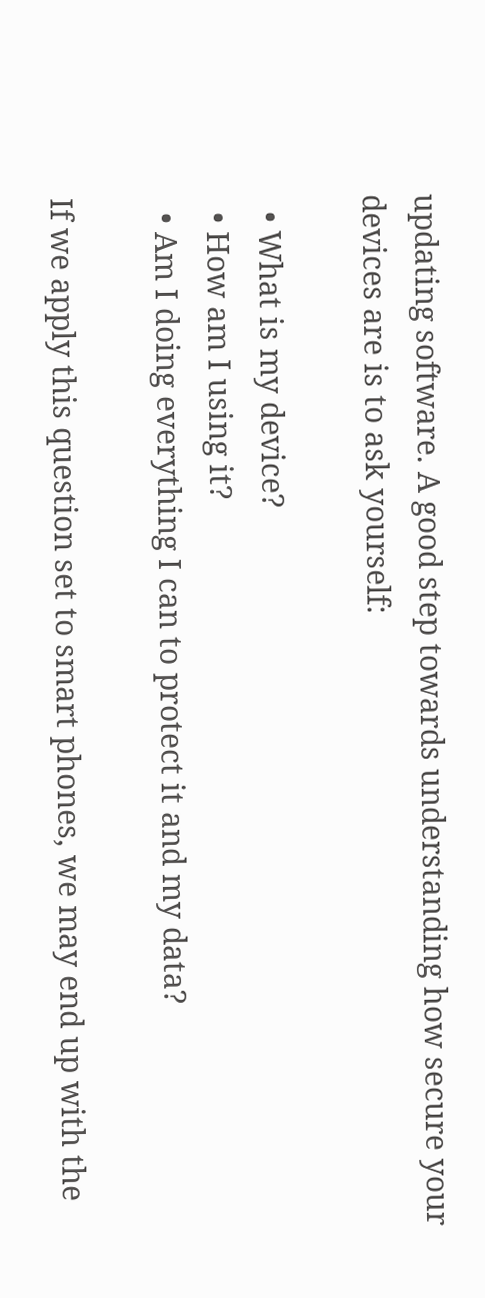updating software. A good step towards understanding how secure your devices are is to ask yourself:

  • What is my device?
  • How am I using it?
  • Am I doing everything I can to protect it and my data?

If we apply this question set to smart phones, we may end up with the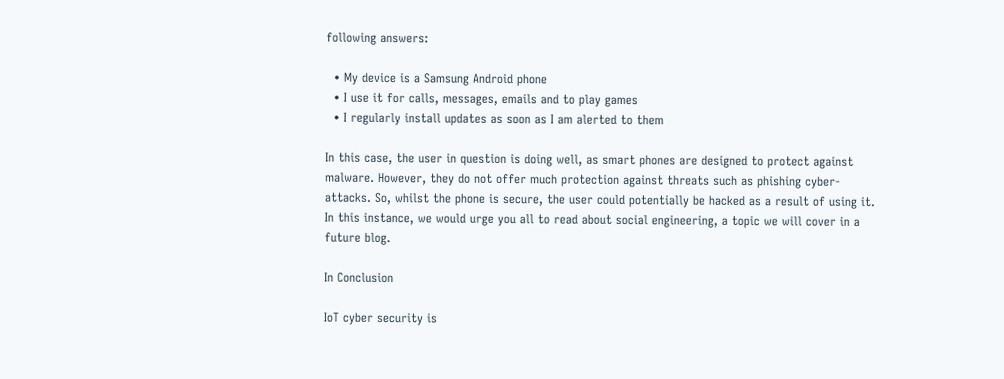following answers:

  • My device is a Samsung Android phone
  • I use it for calls, messages, emails and to play games
  • I regularly install updates as soon as I am alerted to them

In this case, the user in question is doing well, as smart phones are designed to protect against malware. However, they do not offer much protection against threats such as phishing cyber-attacks. So, whilst the phone is secure, the user could potentially be hacked as a result of using it. In this instance, we would urge you all to read about social engineering, a topic we will cover in a future blog.

In Conclusion

IoT cyber security is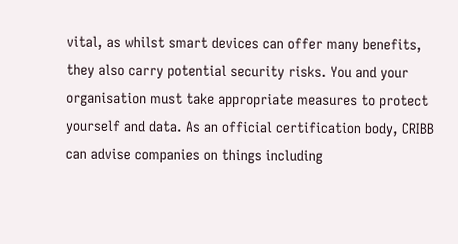vital, as whilst smart devices can offer many benefits, they also carry potential security risks. You and your organisation must take appropriate measures to protect yourself and data. As an official certification body, CRIBB can advise companies on things including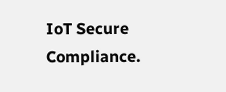IoT Secure Compliance.